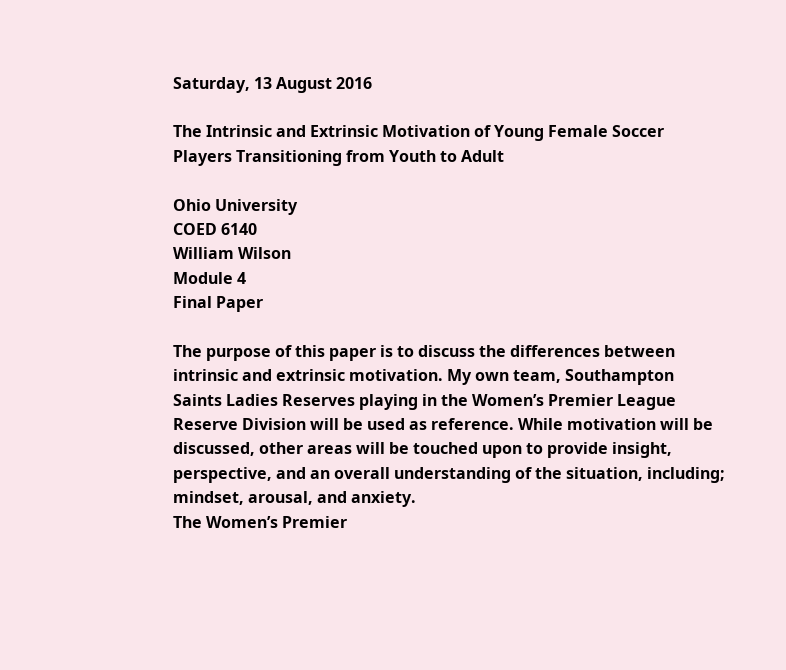Saturday, 13 August 2016

The Intrinsic and Extrinsic Motivation of Young Female Soccer Players Transitioning from Youth to Adult

Ohio University
COED 6140
William Wilson
Module 4
Final Paper

The purpose of this paper is to discuss the differences between intrinsic and extrinsic motivation. My own team, Southampton Saints Ladies Reserves playing in the Women’s Premier League Reserve Division will be used as reference. While motivation will be discussed, other areas will be touched upon to provide insight, perspective, and an overall understanding of the situation, including; mindset, arousal, and anxiety.
The Women’s Premier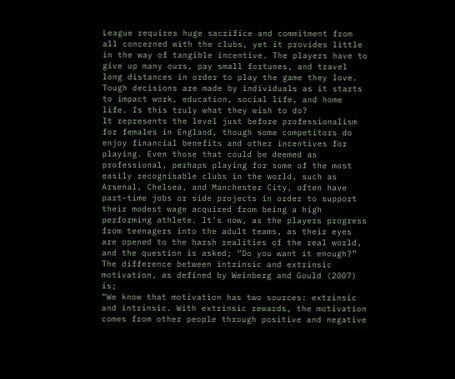League requires huge sacrifice and commitment from all concerned with the clubs, yet it provides little in the way of tangible incentive. The players have to give up many ours, pay small fortunes, and travel long distances in order to play the game they love. Tough decisions are made by individuals as it starts to impact work, education, social life, and home life. Is this truly what they wish to do?
It represents the level just before professionalism for females in England, though some competitors do enjoy financial benefits and other incentives for playing. Even those that could be deemed as professional, perhaps playing for some of the most easily recognisable clubs in the world, such as Arsenal, Chelsea, and Manchester City, often have part-time jobs or side projects in order to support their modest wage acquired from being a high performing athlete. It’s now, as the players progress from teenagers into the adult teams, as their eyes are opened to the harsh realities of the real world, and the question is asked; “Do you want it enough?”
The difference between intrinsic and extrinsic motivation, as defined by Weinberg and Gould (2007) is;
“We know that motivation has two sources: extrinsic and intrinsic. With extrinsic rewards, the motivation comes from other people through positive and negative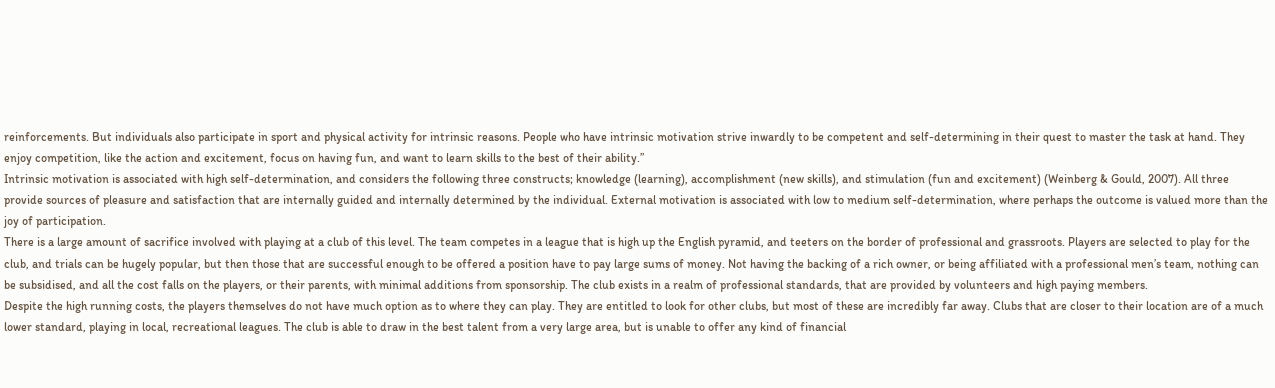reinforcements. But individuals also participate in sport and physical activity for intrinsic reasons. People who have intrinsic motivation strive inwardly to be competent and self-determining in their quest to master the task at hand. They enjoy competition, like the action and excitement, focus on having fun, and want to learn skills to the best of their ability.”
Intrinsic motivation is associated with high self-determination, and considers the following three constructs; knowledge (learning), accomplishment (new skills), and stimulation (fun and excitement) (Weinberg & Gould, 2007). All three provide sources of pleasure and satisfaction that are internally guided and internally determined by the individual. External motivation is associated with low to medium self-determination, where perhaps the outcome is valued more than the joy of participation.
There is a large amount of sacrifice involved with playing at a club of this level. The team competes in a league that is high up the English pyramid, and teeters on the border of professional and grassroots. Players are selected to play for the club, and trials can be hugely popular, but then those that are successful enough to be offered a position have to pay large sums of money. Not having the backing of a rich owner, or being affiliated with a professional men’s team, nothing can be subsidised, and all the cost falls on the players, or their parents, with minimal additions from sponsorship. The club exists in a realm of professional standards, that are provided by volunteers and high paying members.
Despite the high running costs, the players themselves do not have much option as to where they can play. They are entitled to look for other clubs, but most of these are incredibly far away. Clubs that are closer to their location are of a much lower standard, playing in local, recreational leagues. The club is able to draw in the best talent from a very large area, but is unable to offer any kind of financial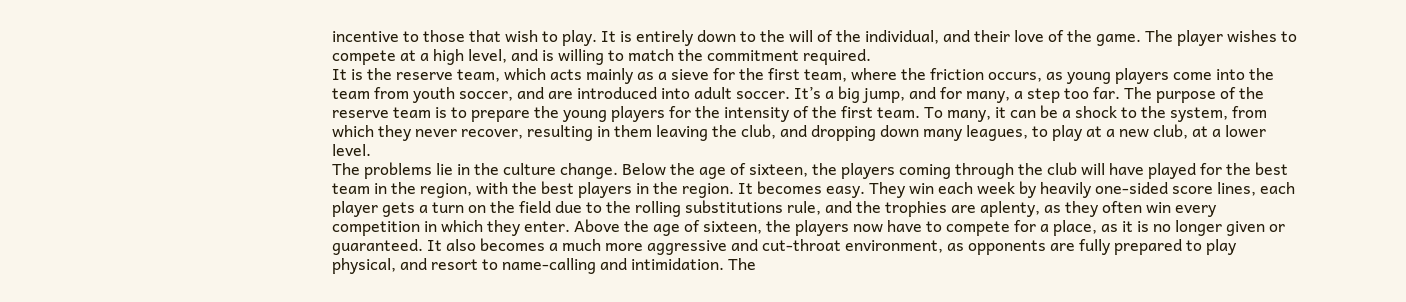incentive to those that wish to play. It is entirely down to the will of the individual, and their love of the game. The player wishes to compete at a high level, and is willing to match the commitment required.
It is the reserve team, which acts mainly as a sieve for the first team, where the friction occurs, as young players come into the team from youth soccer, and are introduced into adult soccer. It’s a big jump, and for many, a step too far. The purpose of the reserve team is to prepare the young players for the intensity of the first team. To many, it can be a shock to the system, from which they never recover, resulting in them leaving the club, and dropping down many leagues, to play at a new club, at a lower level.
The problems lie in the culture change. Below the age of sixteen, the players coming through the club will have played for the best team in the region, with the best players in the region. It becomes easy. They win each week by heavily one-sided score lines, each player gets a turn on the field due to the rolling substitutions rule, and the trophies are aplenty, as they often win every competition in which they enter. Above the age of sixteen, the players now have to compete for a place, as it is no longer given or guaranteed. It also becomes a much more aggressive and cut-throat environment, as opponents are fully prepared to play physical, and resort to name-calling and intimidation. The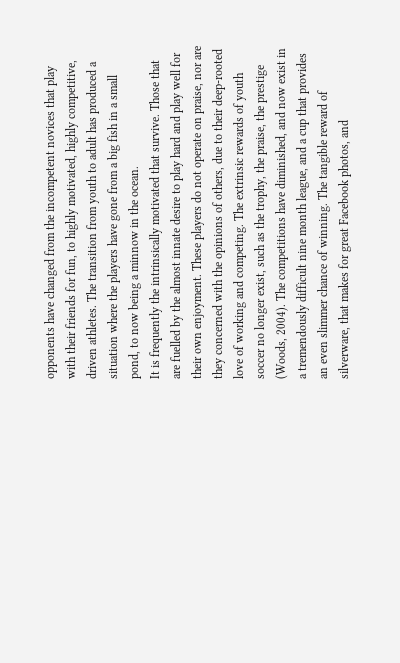opponents have changed from the incompetent novices that play with their friends for fun, to highly motivated, highly competitive, driven athletes. The transition from youth to adult has produced a situation where the players have gone from a big fish in a small pond, to now being a minnow in the ocean.
It is frequently the intrinsically motivated that survive. Those that are fuelled by the almost innate desire to play hard and play well for their own enjoyment. These players do not operate on praise, nor are they concerned with the opinions of others, due to their deep-rooted love of working and competing. The extrinsic rewards of youth soccer no longer exist, such as the trophy, the praise, the prestige (Woods, 2004). The competitions have diminished, and now exist in a tremendously difficult nine month league, and a cup that provides an even slimmer chance of winning. The tangible reward of silverware, that makes for great Facebook photos, and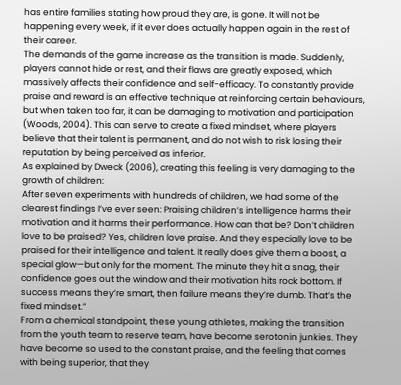has entire families stating how proud they are, is gone. It will not be happening every week, if it ever does actually happen again in the rest of their career.
The demands of the game increase as the transition is made. Suddenly, players cannot hide or rest, and their flaws are greatly exposed, which massively affects their confidence and self-efficacy. To constantly provide praise and reward is an effective technique at reinforcing certain behaviours, but when taken too far, it can be damaging to motivation and participation (Woods, 2004). This can serve to create a fixed mindset, where players believe that their talent is permanent, and do not wish to risk losing their reputation by being perceived as inferior.
As explained by Dweck (2006), creating this feeling is very damaging to the growth of children:
After seven experiments with hundreds of children, we had some of the clearest findings I’ve ever seen: Praising children’s intelligence harms their motivation and it harms their performance. How can that be? Don’t children love to be praised? Yes, children love praise. And they especially love to be praised for their intelligence and talent. It really does give them a boost, a special glow—but only for the moment. The minute they hit a snag, their confidence goes out the window and their motivation hits rock bottom. If success means they’re smart, then failure means they’re dumb. That’s the fixed mindset.”
From a chemical standpoint, these young athletes, making the transition from the youth team to reserve team, have become serotonin junkies. They have become so used to the constant praise, and the feeling that comes with being superior, that they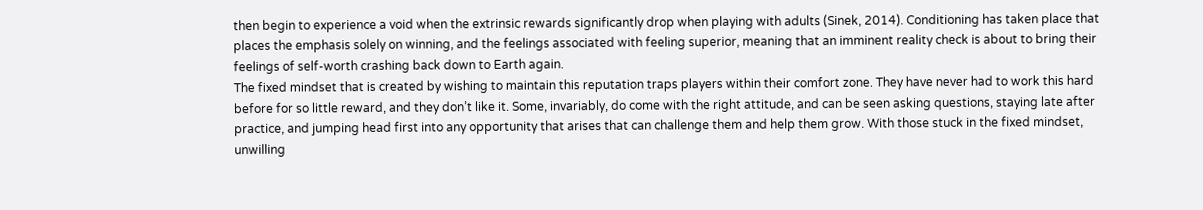then begin to experience a void when the extrinsic rewards significantly drop when playing with adults (Sinek, 2014). Conditioning has taken place that places the emphasis solely on winning, and the feelings associated with feeling superior, meaning that an imminent reality check is about to bring their feelings of self-worth crashing back down to Earth again.
The fixed mindset that is created by wishing to maintain this reputation traps players within their comfort zone. They have never had to work this hard before for so little reward, and they don’t like it. Some, invariably, do come with the right attitude, and can be seen asking questions, staying late after practice, and jumping head first into any opportunity that arises that can challenge them and help them grow. With those stuck in the fixed mindset, unwilling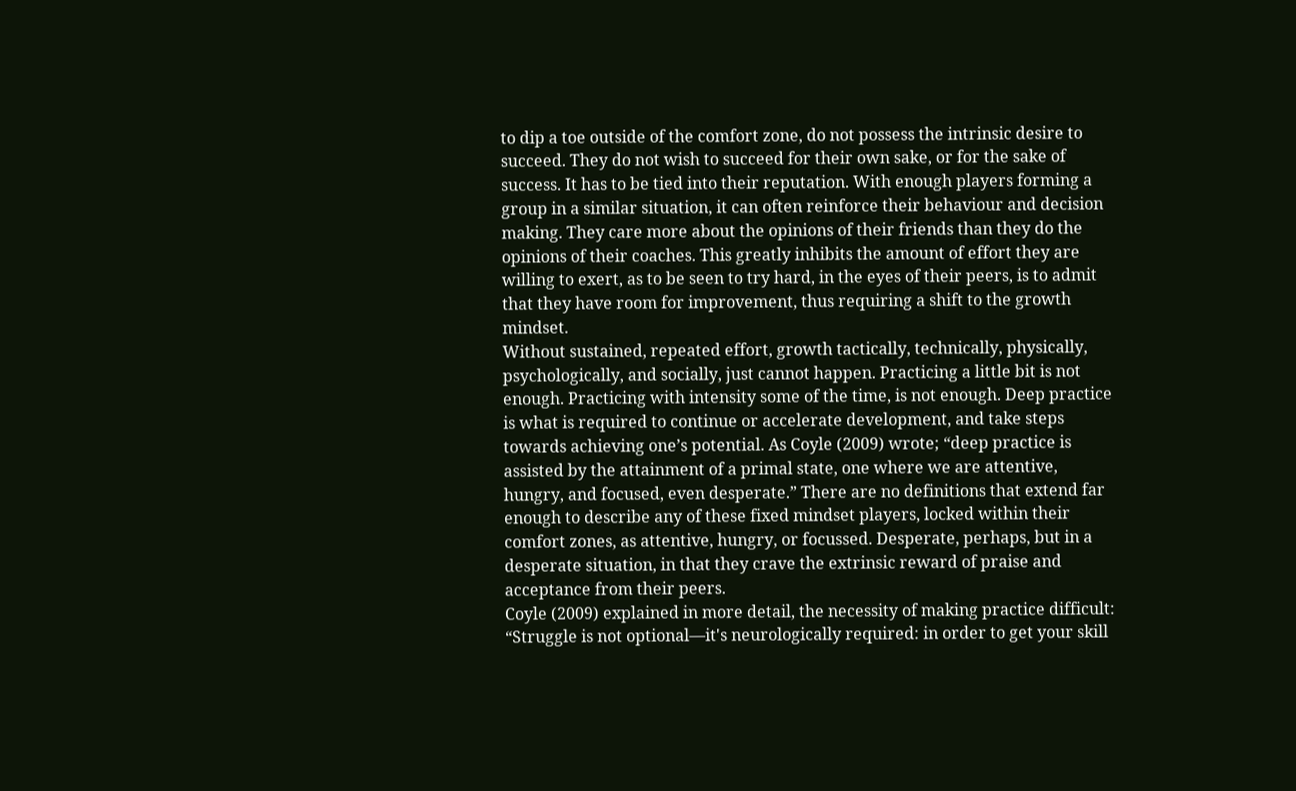to dip a toe outside of the comfort zone, do not possess the intrinsic desire to succeed. They do not wish to succeed for their own sake, or for the sake of success. It has to be tied into their reputation. With enough players forming a group in a similar situation, it can often reinforce their behaviour and decision making. They care more about the opinions of their friends than they do the opinions of their coaches. This greatly inhibits the amount of effort they are willing to exert, as to be seen to try hard, in the eyes of their peers, is to admit that they have room for improvement, thus requiring a shift to the growth mindset.
Without sustained, repeated effort, growth tactically, technically, physically, psychologically, and socially, just cannot happen. Practicing a little bit is not enough. Practicing with intensity some of the time, is not enough. Deep practice is what is required to continue or accelerate development, and take steps towards achieving one’s potential. As Coyle (2009) wrote; “deep practice is assisted by the attainment of a primal state, one where we are attentive, hungry, and focused, even desperate.” There are no definitions that extend far enough to describe any of these fixed mindset players, locked within their comfort zones, as attentive, hungry, or focussed. Desperate, perhaps, but in a desperate situation, in that they crave the extrinsic reward of praise and acceptance from their peers.
Coyle (2009) explained in more detail, the necessity of making practice difficult:
“Struggle is not optional—it's neurologically required: in order to get your skill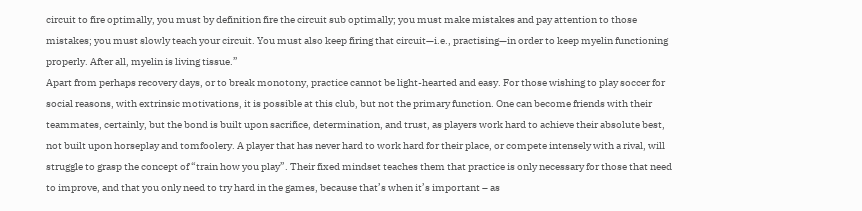circuit to fire optimally, you must by definition fire the circuit sub optimally; you must make mistakes and pay attention to those mistakes; you must slowly teach your circuit. You must also keep firing that circuit—i.e., practising—in order to keep myelin functioning properly. After all, myelin is living tissue.”
Apart from perhaps recovery days, or to break monotony, practice cannot be light-hearted and easy. For those wishing to play soccer for social reasons, with extrinsic motivations, it is possible at this club, but not the primary function. One can become friends with their teammates, certainly, but the bond is built upon sacrifice, determination, and trust, as players work hard to achieve their absolute best, not built upon horseplay and tomfoolery. A player that has never hard to work hard for their place, or compete intensely with a rival, will struggle to grasp the concept of “train how you play”. Their fixed mindset teaches them that practice is only necessary for those that need to improve, and that you only need to try hard in the games, because that’s when it’s important – as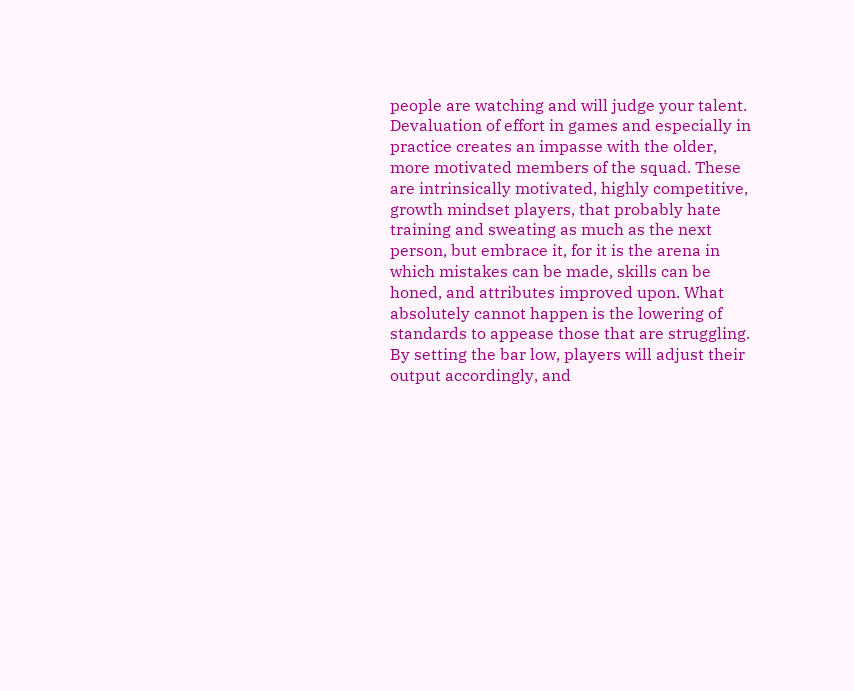people are watching and will judge your talent.
Devaluation of effort in games and especially in practice creates an impasse with the older, more motivated members of the squad. These are intrinsically motivated, highly competitive, growth mindset players, that probably hate training and sweating as much as the next person, but embrace it, for it is the arena in which mistakes can be made, skills can be honed, and attributes improved upon. What absolutely cannot happen is the lowering of standards to appease those that are struggling. By setting the bar low, players will adjust their output accordingly, and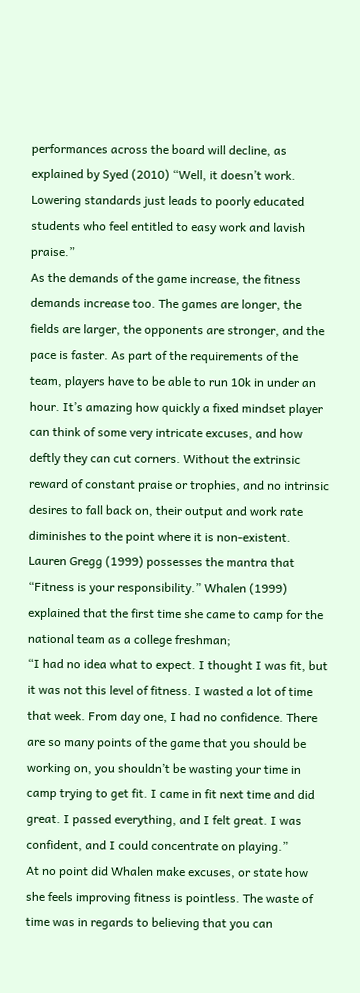performances across the board will decline, as explained by Syed (2010) “Well, it doesn’t work. Lowering standards just leads to poorly educated students who feel entitled to easy work and lavish praise.”
As the demands of the game increase, the fitness demands increase too. The games are longer, the fields are larger, the opponents are stronger, and the pace is faster. As part of the requirements of the team, players have to be able to run 10k in under an hour. It’s amazing how quickly a fixed mindset player can think of some very intricate excuses, and how deftly they can cut corners. Without the extrinsic reward of constant praise or trophies, and no intrinsic desires to fall back on, their output and work rate diminishes to the point where it is non-existent. Lauren Gregg (1999) possesses the mantra that “Fitness is your responsibility.” Whalen (1999) explained that the first time she came to camp for the national team as a college freshman;
“I had no idea what to expect. I thought I was fit, but it was not this level of fitness. I wasted a lot of time that week. From day one, I had no confidence. There are so many points of the game that you should be working on, you shouldn’t be wasting your time in camp trying to get fit. I came in fit next time and did great. I passed everything, and I felt great. I was confident, and I could concentrate on playing.”
At no point did Whalen make excuses, or state how she feels improving fitness is pointless. The waste of time was in regards to believing that you can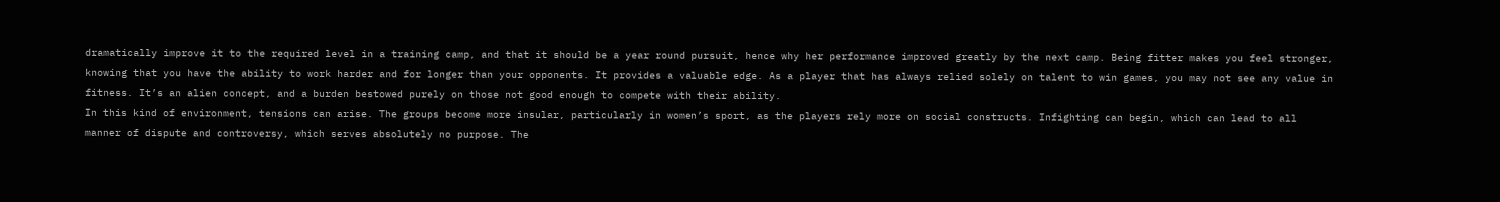dramatically improve it to the required level in a training camp, and that it should be a year round pursuit, hence why her performance improved greatly by the next camp. Being fitter makes you feel stronger, knowing that you have the ability to work harder and for longer than your opponents. It provides a valuable edge. As a player that has always relied solely on talent to win games, you may not see any value in fitness. It’s an alien concept, and a burden bestowed purely on those not good enough to compete with their ability.
In this kind of environment, tensions can arise. The groups become more insular, particularly in women’s sport, as the players rely more on social constructs. Infighting can begin, which can lead to all manner of dispute and controversy, which serves absolutely no purpose. The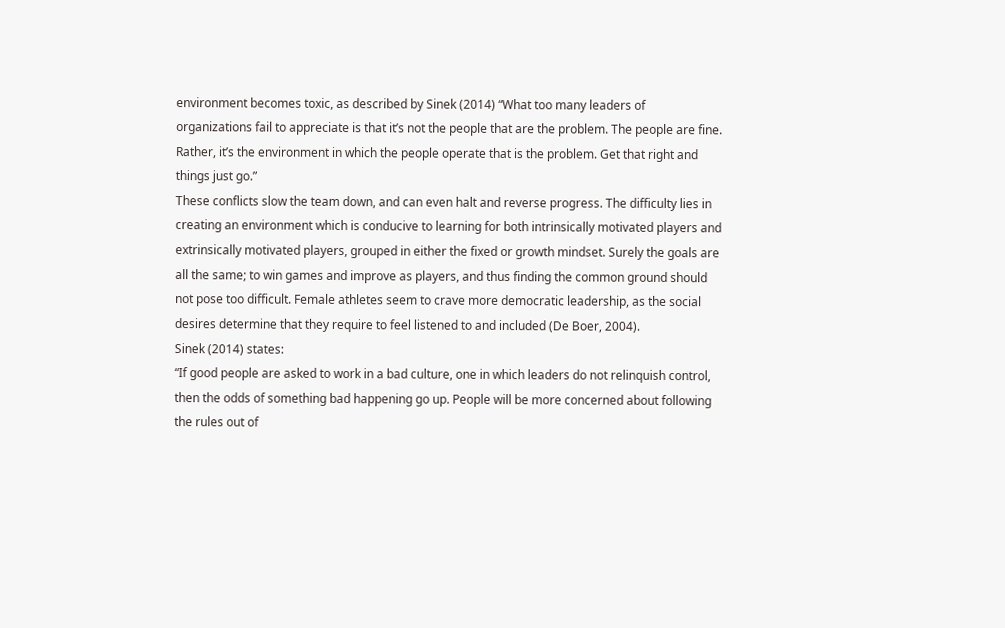environment becomes toxic, as described by Sinek (2014) “What too many leaders of organizations fail to appreciate is that it’s not the people that are the problem. The people are fine. Rather, it’s the environment in which the people operate that is the problem. Get that right and things just go.”
These conflicts slow the team down, and can even halt and reverse progress. The difficulty lies in creating an environment which is conducive to learning for both intrinsically motivated players and extrinsically motivated players, grouped in either the fixed or growth mindset. Surely the goals are all the same; to win games and improve as players, and thus finding the common ground should not pose too difficult. Female athletes seem to crave more democratic leadership, as the social desires determine that they require to feel listened to and included (De Boer, 2004).
Sinek (2014) states:
“If good people are asked to work in a bad culture, one in which leaders do not relinquish control, then the odds of something bad happening go up. People will be more concerned about following the rules out of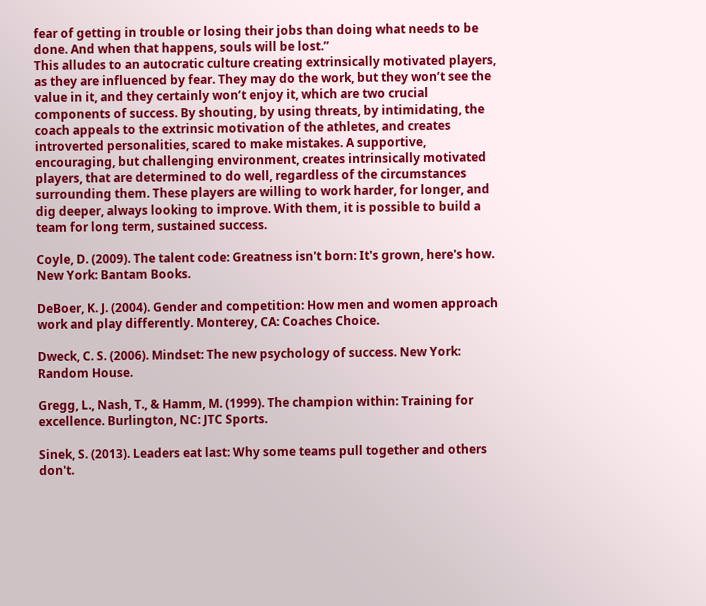fear of getting in trouble or losing their jobs than doing what needs to be done. And when that happens, souls will be lost.”
This alludes to an autocratic culture creating extrinsically motivated players, as they are influenced by fear. They may do the work, but they won’t see the value in it, and they certainly won’t enjoy it, which are two crucial components of success. By shouting, by using threats, by intimidating, the coach appeals to the extrinsic motivation of the athletes, and creates introverted personalities, scared to make mistakes. A supportive, encouraging, but challenging environment, creates intrinsically motivated players, that are determined to do well, regardless of the circumstances surrounding them. These players are willing to work harder, for longer, and dig deeper, always looking to improve. With them, it is possible to build a team for long term, sustained success.

Coyle, D. (2009). The talent code: Greatness isn't born: It's grown, here's how. New York: Bantam Books.

DeBoer, K. J. (2004). Gender and competition: How men and women approach work and play differently. Monterey, CA: Coaches Choice.

Dweck, C. S. (2006). Mindset: The new psychology of success. New York: Random House.

Gregg, L., Nash, T., & Hamm, M. (1999). The champion within: Training for excellence. Burlington, NC: JTC Sports.

Sinek, S. (2013). Leaders eat last: Why some teams pull together and others don't.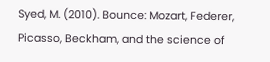Syed, M. (2010). Bounce: Mozart, Federer, Picasso, Beckham, and the science of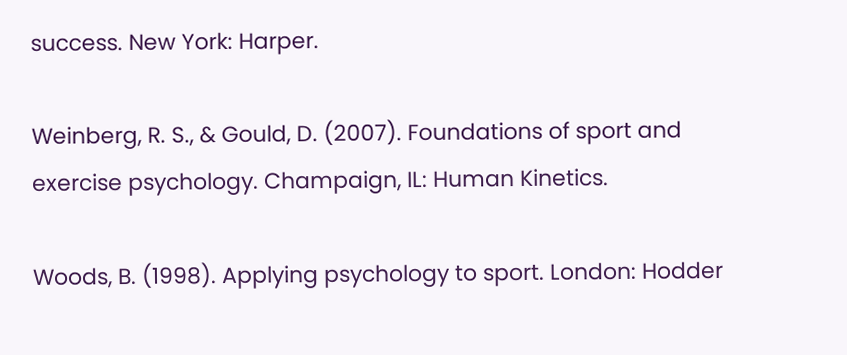success. New York: Harper.

Weinberg, R. S., & Gould, D. (2007). Foundations of sport and exercise psychology. Champaign, IL: Human Kinetics.

Woods, B. (1998). Applying psychology to sport. London: Hodder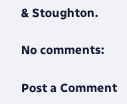& Stoughton.

No comments:

Post a Comment